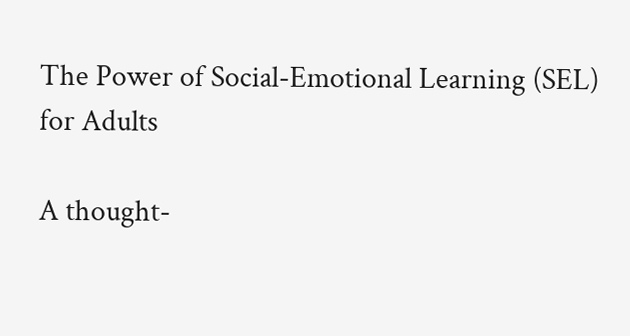The Power of Social-Emotional Learning (SEL) for Adults

A thought-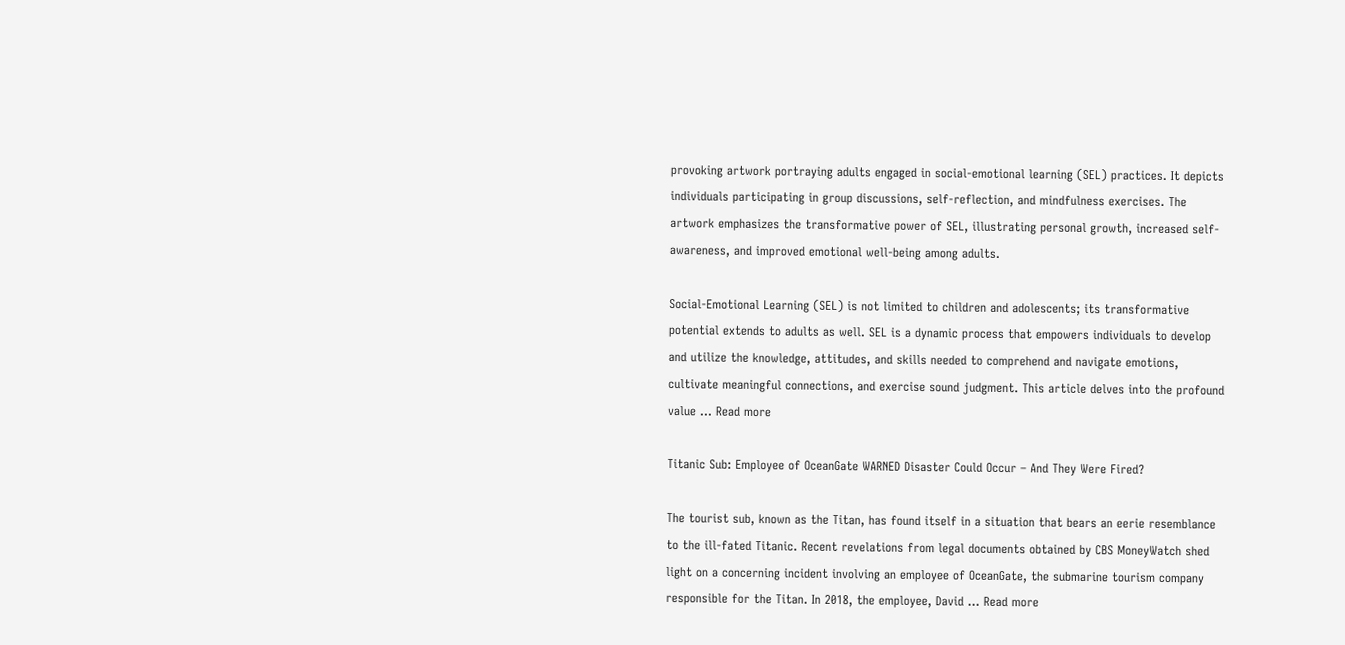provoking artwork portraying adults engaged in social-emotional learning (SEL) practices. It depicts individuals participating in group discussions, self-reflection, and mindfulness exercises. The artwork emphasizes the transformative power of SEL, illustrating personal growth, increased self-awareness, and improved emotional well-being among adults.

Social-Emotional Learning (SEL) is not limited to children and adolescents; its transformative potential extends to adults as well. SEL is a dynamic process that empowers individuals to develop and utilize the knowledge, attitudes, and skills needed to comprehend and navigate emotions, cultivate meaningful connections, and exercise sound judgment. This article delves into the profound value … Read more

Titanic Sub: Employee of OceanGate WARNED Disaster Could Occur – And They Were Fired?

The tourist sub, known as the Titan, has found itself in a situation that bears an eerie resemblance to the ill-fated Titanic. Recent revelations from legal documents obtained by CBS MoneyWatch shed light on a concerning incident involving an employee of OceanGate, the submarine tourism company responsible for the Titan. In 2018, the employee, David … Read more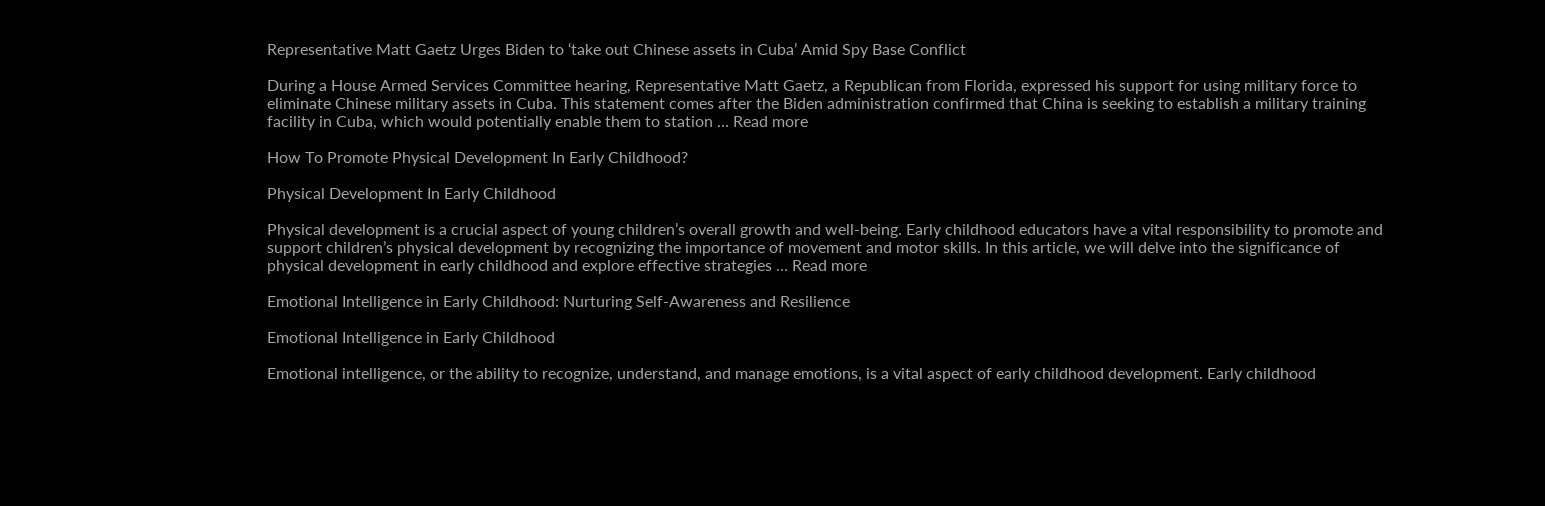Representative Matt Gaetz Urges Biden to ‘take out Chinese assets in Cuba’ Amid Spy Base Conflict

During a House Armed Services Committee hearing, Representative Matt Gaetz, a Republican from Florida, expressed his support for using military force to eliminate Chinese military assets in Cuba. This statement comes after the Biden administration confirmed that China is seeking to establish a military training facility in Cuba, which would potentially enable them to station … Read more

How To Promote Physical Development In Early Childhood?

Physical Development In Early Childhood

Physical development is a crucial aspect of young children’s overall growth and well-being. Early childhood educators have a vital responsibility to promote and support children’s physical development by recognizing the importance of movement and motor skills. In this article, we will delve into the significance of physical development in early childhood and explore effective strategies … Read more

Emotional Intelligence in Early Childhood: Nurturing Self-Awareness and Resilience

Emotional Intelligence in Early Childhood

Emotional intelligence, or the ability to recognize, understand, and manage emotions, is a vital aspect of early childhood development. Early childhood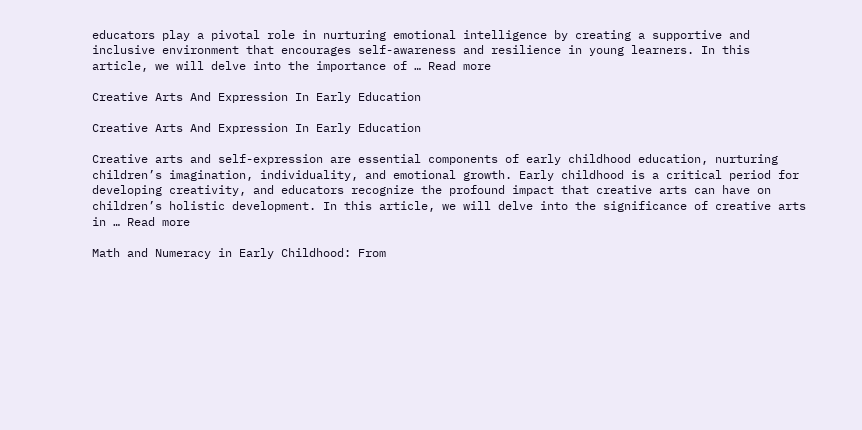educators play a pivotal role in nurturing emotional intelligence by creating a supportive and inclusive environment that encourages self-awareness and resilience in young learners. In this article, we will delve into the importance of … Read more

Creative Arts And Expression In Early Education

Creative Arts And Expression In Early Education

Creative arts and self-expression are essential components of early childhood education, nurturing children’s imagination, individuality, and emotional growth. Early childhood is a critical period for developing creativity, and educators recognize the profound impact that creative arts can have on children’s holistic development. In this article, we will delve into the significance of creative arts in … Read more

Math and Numeracy in Early Childhood: From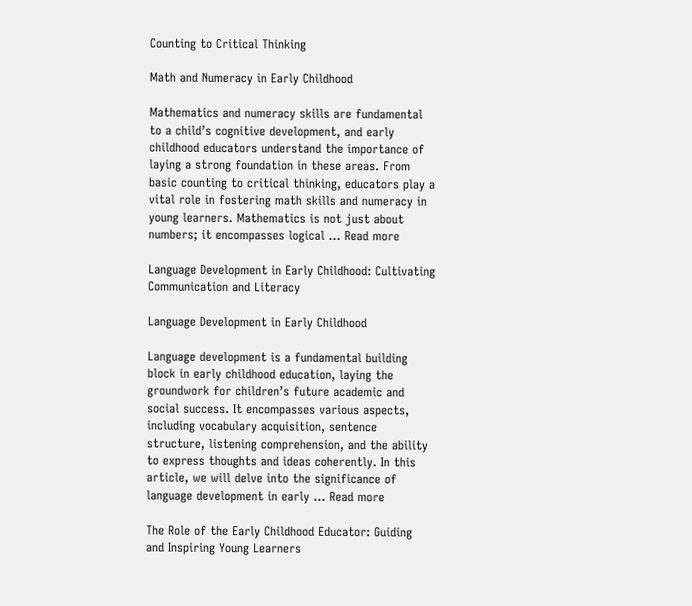Counting to Critical Thinking

Math and Numeracy in Early Childhood

Mathematics and numeracy skills are fundamental to a child’s cognitive development, and early childhood educators understand the importance of laying a strong foundation in these areas. From basic counting to critical thinking, educators play a vital role in fostering math skills and numeracy in young learners. Mathematics is not just about numbers; it encompasses logical … Read more

Language Development in Early Childhood: Cultivating Communication and Literacy

Language Development in Early Childhood

Language development is a fundamental building block in early childhood education, laying the groundwork for children’s future academic and social success. It encompasses various aspects, including vocabulary acquisition, sentence structure, listening comprehension, and the ability to express thoughts and ideas coherently. In this article, we will delve into the significance of language development in early … Read more

The Role of the Early Childhood Educator: Guiding and Inspiring Young Learners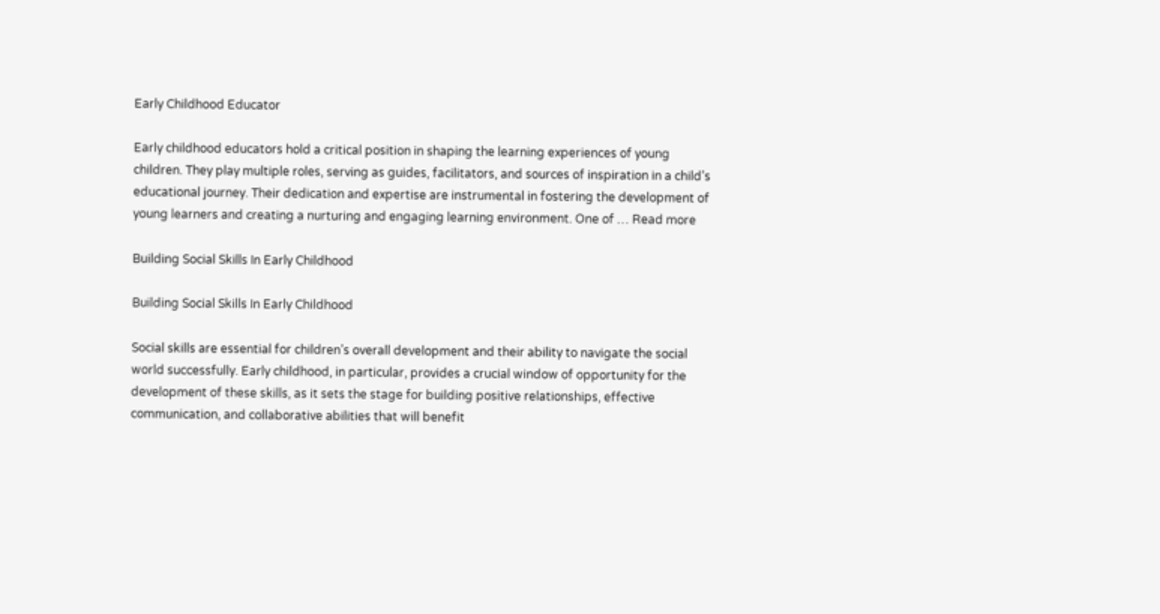Early Childhood Educator

Early childhood educators hold a critical position in shaping the learning experiences of young children. They play multiple roles, serving as guides, facilitators, and sources of inspiration in a child’s educational journey. Their dedication and expertise are instrumental in fostering the development of young learners and creating a nurturing and engaging learning environment. One of … Read more

Building Social Skills In Early Childhood

Building Social Skills In Early Childhood

Social skills are essential for children’s overall development and their ability to navigate the social world successfully. Early childhood, in particular, provides a crucial window of opportunity for the development of these skills, as it sets the stage for building positive relationships, effective communication, and collaborative abilities that will benefit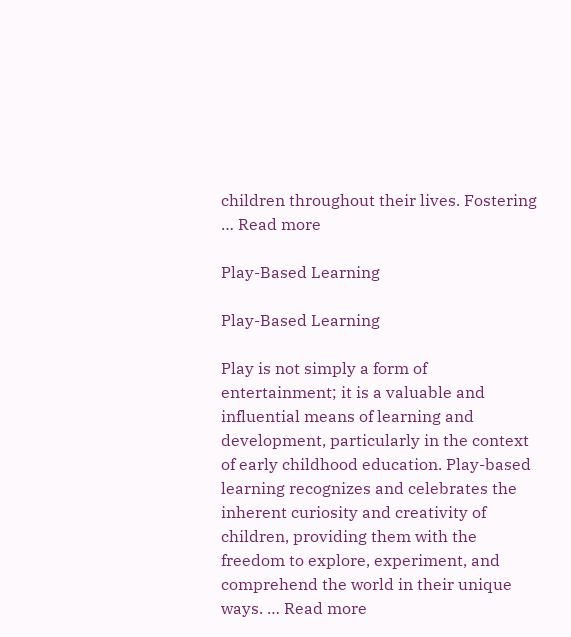children throughout their lives. Fostering … Read more

Play-Based Learning

Play-Based Learning

Play is not simply a form of entertainment; it is a valuable and influential means of learning and development, particularly in the context of early childhood education. Play-based learning recognizes and celebrates the inherent curiosity and creativity of children, providing them with the freedom to explore, experiment, and comprehend the world in their unique ways. … Read more